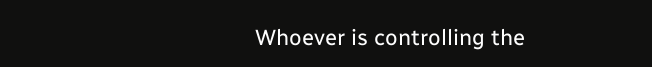Whoever is controlling the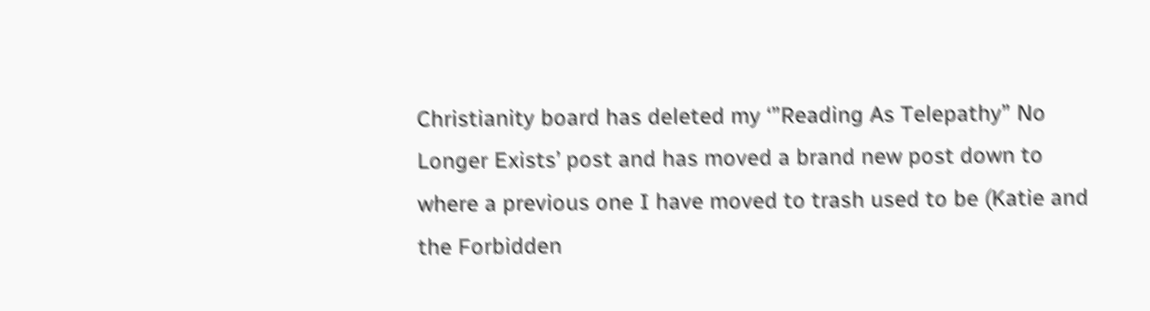Christianity board has deleted my ‘”Reading As Telepathy” No Longer Exists’ post and has moved a brand new post down to where a previous one I have moved to trash used to be (Katie and the Forbidden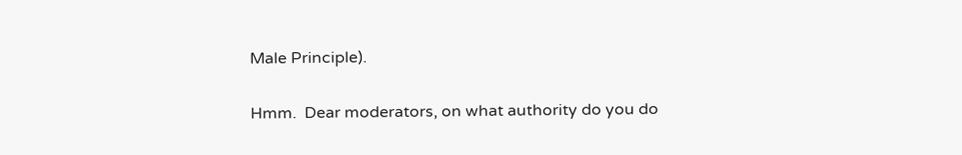Male Principle).

Hmm.  Dear moderators, on what authority do you do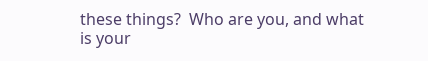these things?  Who are you, and what is your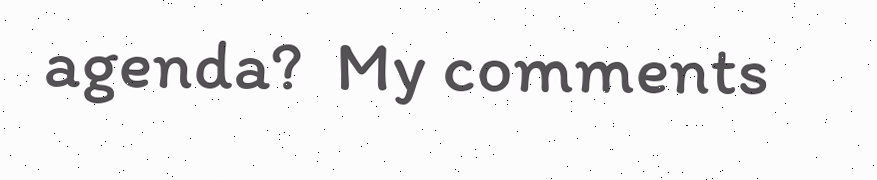agenda?  My comments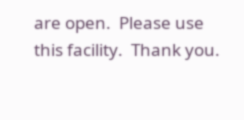are open.  Please use this facility.  Thank you.